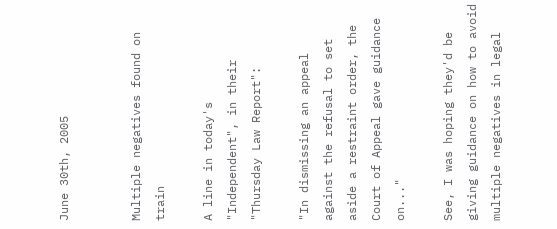June 30th, 2005


Multiple negatives found on train

A line in today's "Independent", in their "Thursday Law Report":

"In dismissing an appeal against the refusal to set aside a restraint order, the Court of Appeal gave guidance on..."

See, I was hoping they'd be giving guidance on how to avoid multiple negatives in legal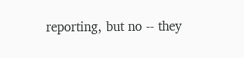reporting, but no -- they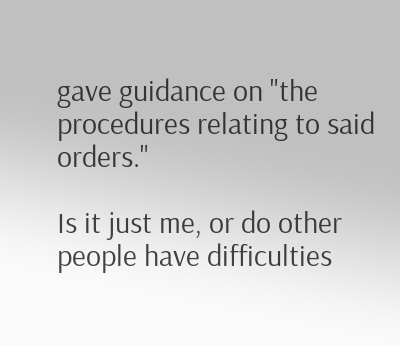gave guidance on "the procedures relating to said orders."

Is it just me, or do other people have difficulties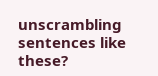unscrambling sentences like these?